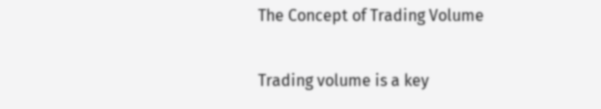The Concept of Trading Volume

Trading volume is a key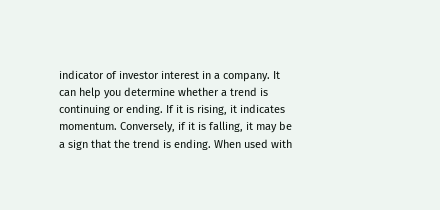indicator of investor interest in a company. It can help you determine whether a trend is continuing or ending. If it is rising, it indicates momentum. Conversely, if it is falling, it may be a sign that the trend is ending. When used with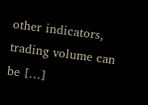other indicators, trading volume can be […]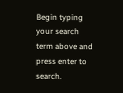Begin typing your search term above and press enter to search.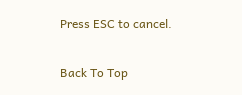Press ESC to cancel.

Back To Top